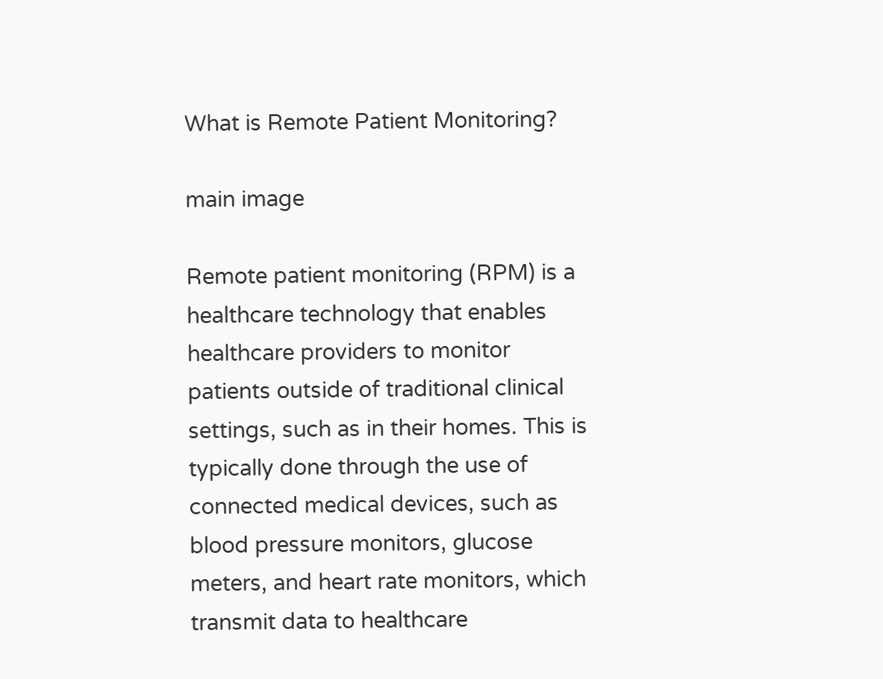What is Remote Patient Monitoring?

main image

Remote patient monitoring (RPM) is a healthcare technology that enables healthcare providers to monitor patients outside of traditional clinical settings, such as in their homes. This is typically done through the use of connected medical devices, such as blood pressure monitors, glucose meters, and heart rate monitors, which transmit data to healthcare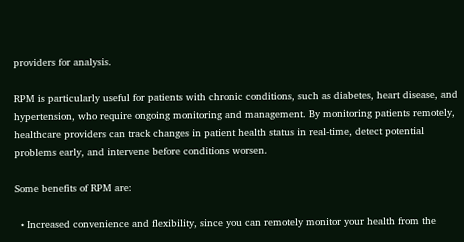providers for analysis.

RPM is particularly useful for patients with chronic conditions, such as diabetes, heart disease, and hypertension, who require ongoing monitoring and management. By monitoring patients remotely, healthcare providers can track changes in patient health status in real-time, detect potential problems early, and intervene before conditions worsen.

Some benefits of RPM are:

  • Increased convenience and flexibility, since you can remotely monitor your health from the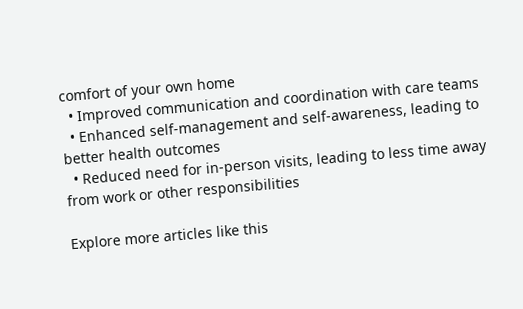comfort of your own home
  • Improved communication and coordination with care teams
  • Enhanced self-management and self-awareness, leading to better health outcomes
  • Reduced need for in-person visits, leading to less time away from work or other responsibilities

Explore more articles like this